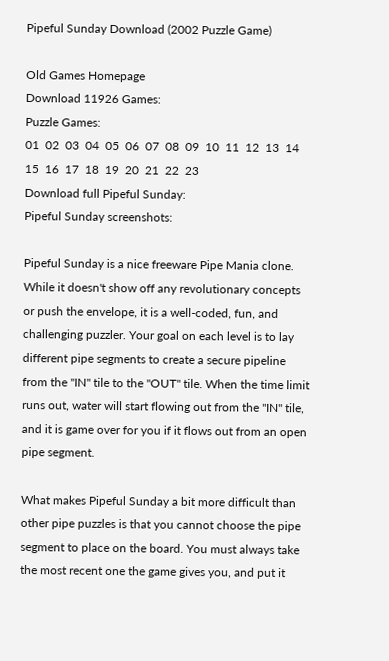Pipeful Sunday Download (2002 Puzzle Game)

Old Games Homepage
Download 11926 Games:
Puzzle Games:
01  02  03  04  05  06  07  08  09  10  11  12  13  14  15  16  17  18  19  20  21  22  23
Download full Pipeful Sunday:
Pipeful Sunday screenshots:

Pipeful Sunday is a nice freeware Pipe Mania clone. While it doesn't show off any revolutionary concepts or push the envelope, it is a well-coded, fun, and challenging puzzler. Your goal on each level is to lay different pipe segments to create a secure pipeline from the "IN" tile to the "OUT" tile. When the time limit runs out, water will start flowing out from the "IN" tile, and it is game over for you if it flows out from an open pipe segment.

What makes Pipeful Sunday a bit more difficult than other pipe puzzles is that you cannot choose the pipe segment to place on the board. You must always take the most recent one the game gives you, and put it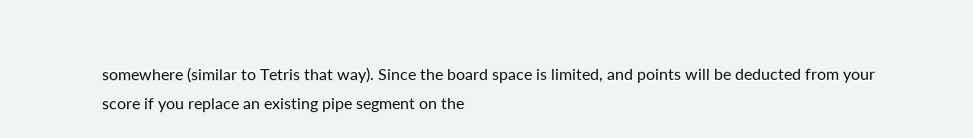somewhere (similar to Tetris that way). Since the board space is limited, and points will be deducted from your score if you replace an existing pipe segment on the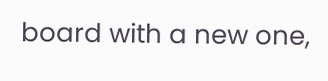board with a new one,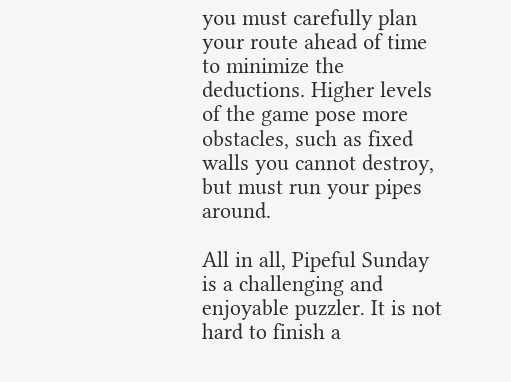you must carefully plan your route ahead of time to minimize the deductions. Higher levels of the game pose more obstacles, such as fixed walls you cannot destroy, but must run your pipes around.

All in all, Pipeful Sunday is a challenging and enjoyable puzzler. It is not hard to finish a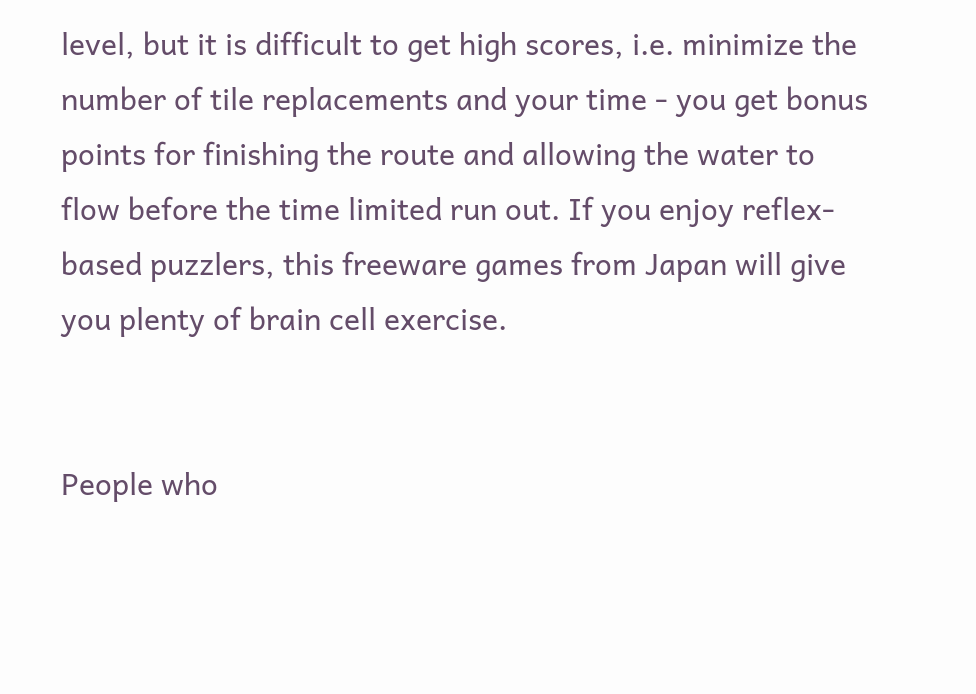level, but it is difficult to get high scores, i.e. minimize the number of tile replacements and your time - you get bonus points for finishing the route and allowing the water to flow before the time limited run out. If you enjoy reflex-based puzzlers, this freeware games from Japan will give you plenty of brain cell exercise.


People who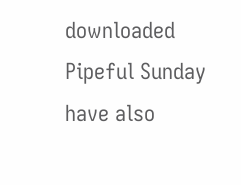downloaded Pipeful Sunday have also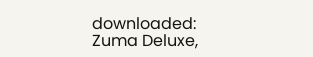downloaded:
Zuma Deluxe,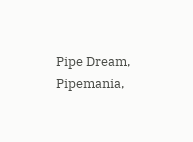Pipe Dream, Pipemania,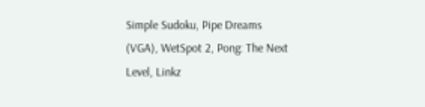Simple Sudoku, Pipe Dreams (VGA), WetSpot 2, Pong: The Next Level, Linkz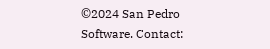©2024 San Pedro Software. Contact: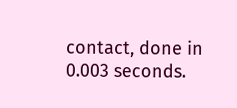contact, done in 0.003 seconds.